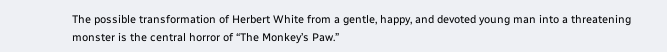The possible transformation of Herbert White from a gentle, happy, and devoted young man into a threatening monster is the central horror of “The Monkey’s Paw.”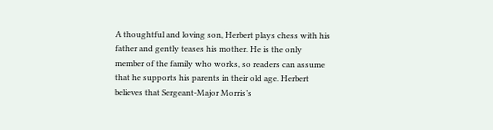A thoughtful and loving son, Herbert plays chess with his father and gently teases his mother. He is the only member of the family who works, so readers can assume that he supports his parents in their old age. Herbert believes that Sergeant-Major Morris’s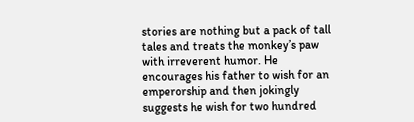stories are nothing but a pack of tall tales and treats the monkey’s paw with irreverent humor. He encourages his father to wish for an emperorship and then jokingly suggests he wish for two hundred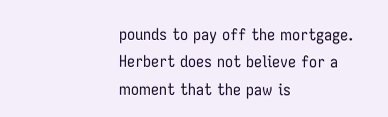pounds to pay off the mortgage. Herbert does not believe for a moment that the paw is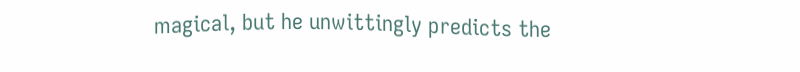magical, but he unwittingly predicts the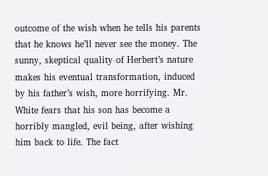outcome of the wish when he tells his parents that he knows he’ll never see the money. The sunny, skeptical quality of Herbert’s nature makes his eventual transformation, induced by his father’s wish, more horrifying. Mr. White fears that his son has become a horribly mangled, evil being, after wishing him back to life. The fact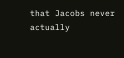that Jacobs never actually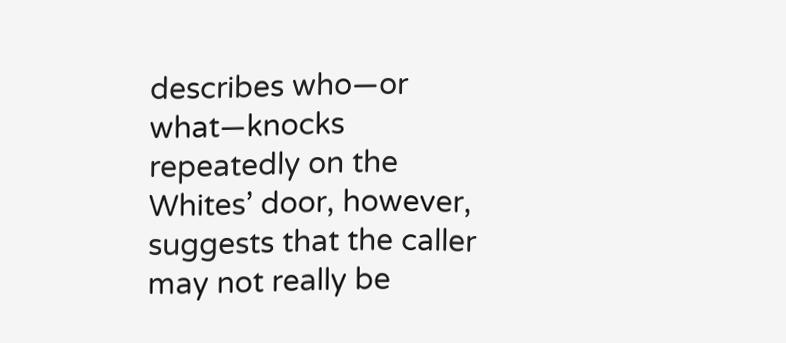describes who—or what—knocks repeatedly on the Whites’ door, however, suggests that the caller may not really be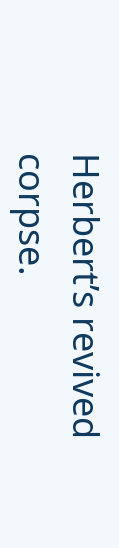Herbert’s revived corpse.